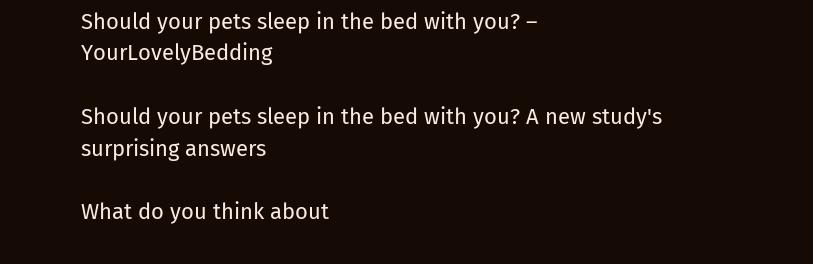Should your pets sleep in the bed with you? – YourLovelyBedding

Should your pets sleep in the bed with you? A new study's surprising answers

What do you think about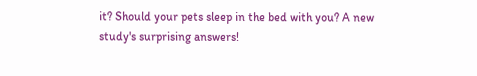it? Should your pets sleep in the bed with you? A new study's surprising answers!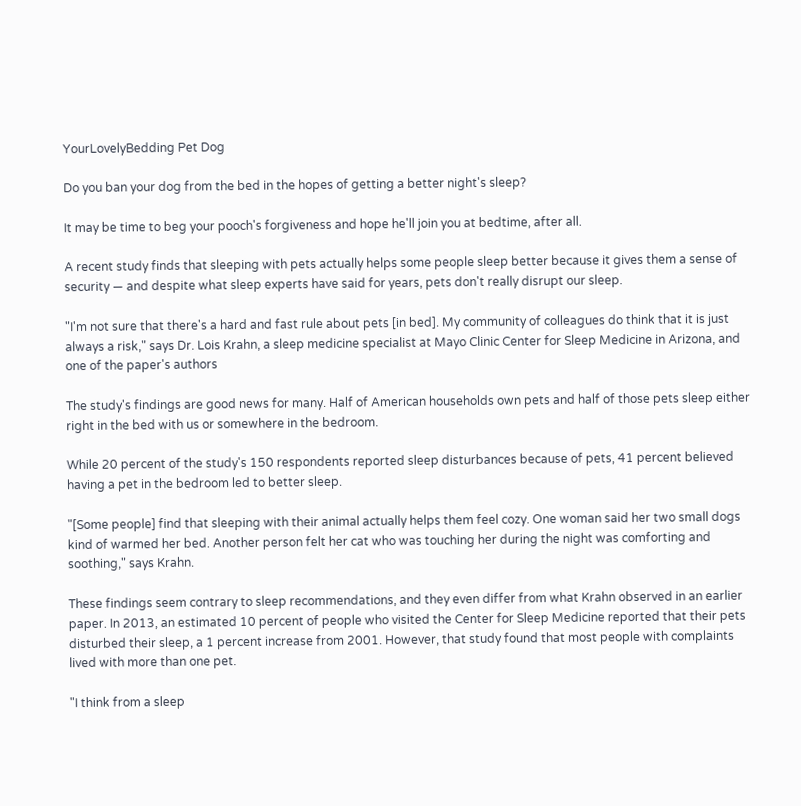YourLovelyBedding Pet Dog

Do you ban your dog from the bed in the hopes of getting a better night's sleep?

It may be time to beg your pooch's forgiveness and hope he'll join you at bedtime, after all.

A recent study finds that sleeping with pets actually helps some people sleep better because it gives them a sense of security — and despite what sleep experts have said for years, pets don't really disrupt our sleep.

"I'm not sure that there's a hard and fast rule about pets [in bed]. My community of colleagues do think that it is just always a risk," says Dr. Lois Krahn, a sleep medicine specialist at Mayo Clinic Center for Sleep Medicine in Arizona, and one of the paper's authors

The study's findings are good news for many. Half of American households own pets and half of those pets sleep either right in the bed with us or somewhere in the bedroom.

While 20 percent of the study's 150 respondents reported sleep disturbances because of pets, 41 percent believed having a pet in the bedroom led to better sleep.

"[Some people] find that sleeping with their animal actually helps them feel cozy. One woman said her two small dogs kind of warmed her bed. Another person felt her cat who was touching her during the night was comforting and soothing," says Krahn.

These findings seem contrary to sleep recommendations, and they even differ from what Krahn observed in an earlier paper. In 2013, an estimated 10 percent of people who visited the Center for Sleep Medicine reported that their pets disturbed their sleep, a 1 percent increase from 2001. However, that study found that most people with complaints lived with more than one pet.

"I think from a sleep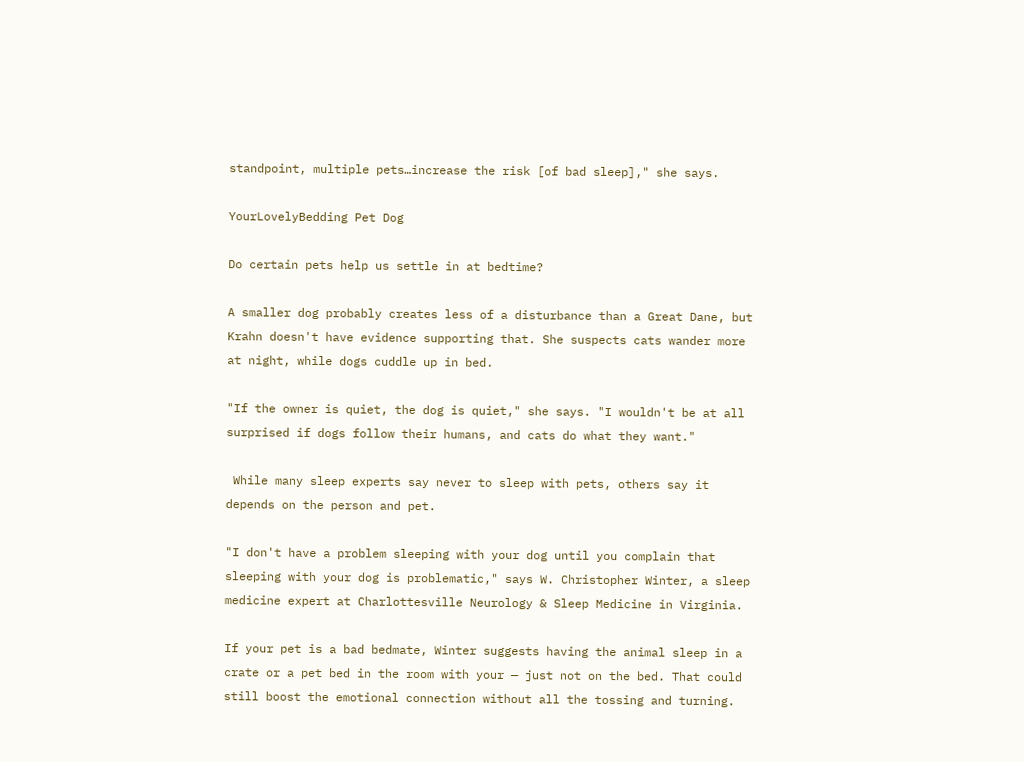standpoint, multiple pets…increase the risk [of bad sleep]," she says.

YourLovelyBedding Pet Dog

Do certain pets help us settle in at bedtime?

A smaller dog probably creates less of a disturbance than a Great Dane, but Krahn doesn't have evidence supporting that. She suspects cats wander more at night, while dogs cuddle up in bed.

"If the owner is quiet, the dog is quiet," she says. "I wouldn't be at all surprised if dogs follow their humans, and cats do what they want."

 While many sleep experts say never to sleep with pets, others say it depends on the person and pet.

"I don't have a problem sleeping with your dog until you complain that sleeping with your dog is problematic," says W. Christopher Winter, a sleep medicine expert at Charlottesville Neurology & Sleep Medicine in Virginia.

If your pet is a bad bedmate, Winter suggests having the animal sleep in a crate or a pet bed in the room with your — just not on the bed. That could still boost the emotional connection without all the tossing and turning.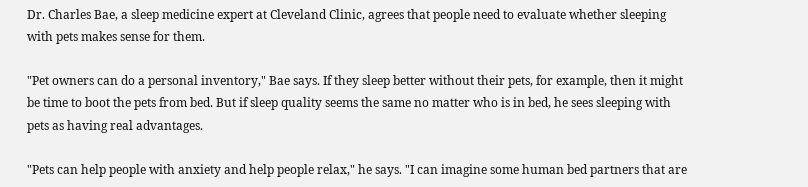Dr. Charles Bae, a sleep medicine expert at Cleveland Clinic, agrees that people need to evaluate whether sleeping with pets makes sense for them.

"Pet owners can do a personal inventory," Bae says. If they sleep better without their pets, for example, then it might be time to boot the pets from bed. But if sleep quality seems the same no matter who is in bed, he sees sleeping with pets as having real advantages.

"Pets can help people with anxiety and help people relax," he says. "I can imagine some human bed partners that are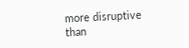more disruptive than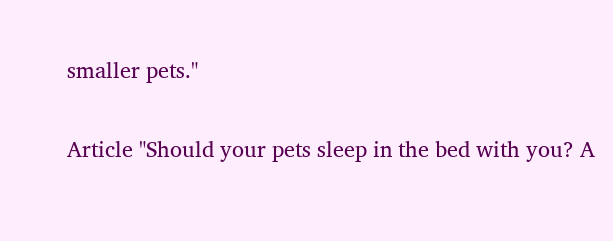smaller pets."

Article "Should your pets sleep in the bed with you? A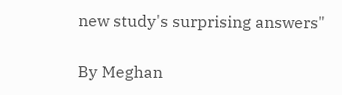new study's surprising answers"

By Meghan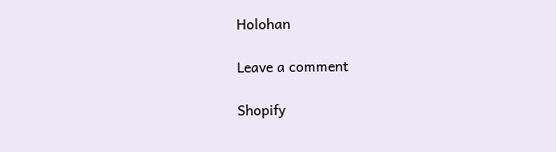Holohan

Leave a comment

Shopify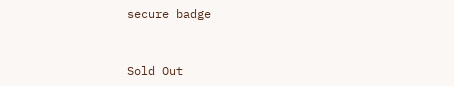secure badge


Sold Out